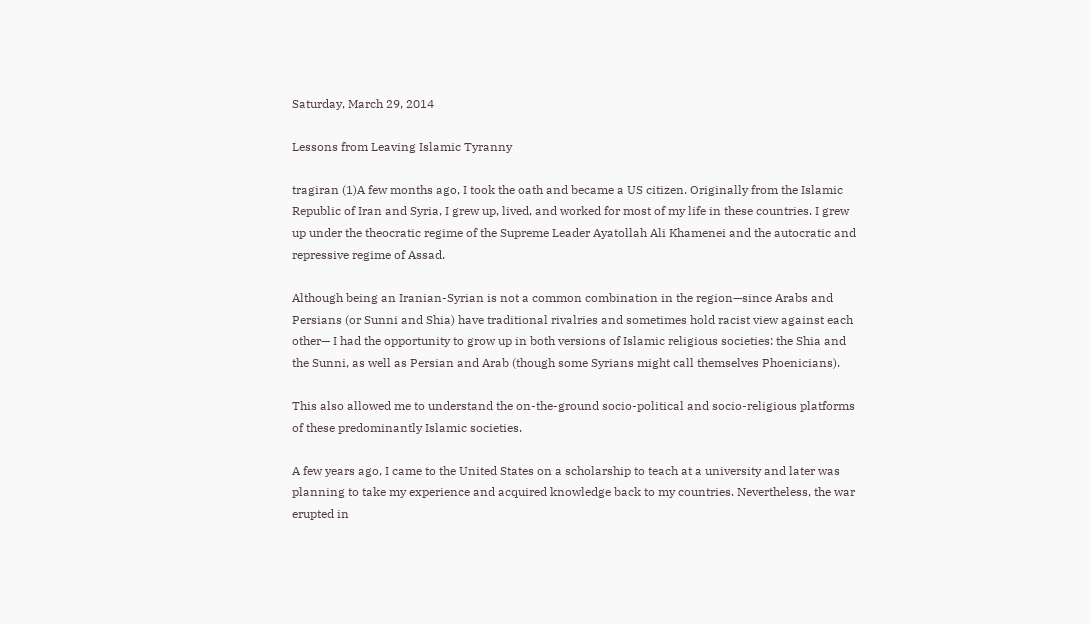Saturday, March 29, 2014

Lessons from Leaving Islamic Tyranny

tragiran (1)A few months ago, I took the oath and became a US citizen. Originally from the Islamic Republic of Iran and Syria, I grew up, lived, and worked for most of my life in these countries. I grew up under the theocratic regime of the Supreme Leader Ayatollah Ali Khamenei and the autocratic and repressive regime of Assad.

Although being an Iranian-Syrian is not a common combination in the region—since Arabs and Persians (or Sunni and Shia) have traditional rivalries and sometimes hold racist view against each other— I had the opportunity to grow up in both versions of Islamic religious societies: the Shia and the Sunni, as well as Persian and Arab (though some Syrians might call themselves Phoenicians).

This also allowed me to understand the on-the-ground socio-political and socio-religious platforms of these predominantly Islamic societies.

A few years ago, I came to the United States on a scholarship to teach at a university and later was planning to take my experience and acquired knowledge back to my countries. Nevertheless, the war erupted in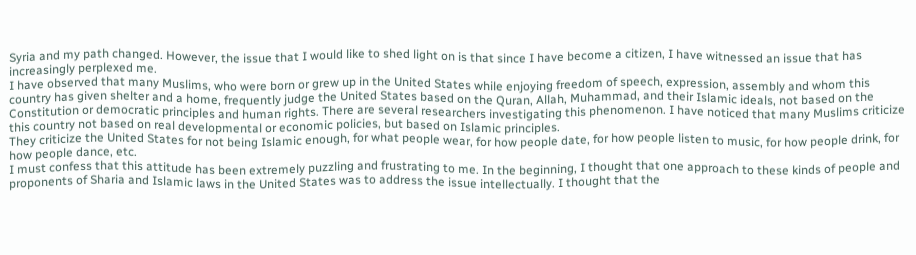Syria and my path changed. However, the issue that I would like to shed light on is that since I have become a citizen, I have witnessed an issue that has increasingly perplexed me.
I have observed that many Muslims, who were born or grew up in the United States while enjoying freedom of speech, expression, assembly and whom this country has given shelter and a home, frequently judge the United States based on the Quran, Allah, Muhammad, and their Islamic ideals, not based on the Constitution or democratic principles and human rights. There are several researchers investigating this phenomenon. I have noticed that many Muslims criticize this country not based on real developmental or economic policies, but based on Islamic principles.
They criticize the United States for not being Islamic enough, for what people wear, for how people date, for how people listen to music, for how people drink, for how people dance, etc.
I must confess that this attitude has been extremely puzzling and frustrating to me. In the beginning, I thought that one approach to these kinds of people and proponents of Sharia and Islamic laws in the United States was to address the issue intellectually. I thought that the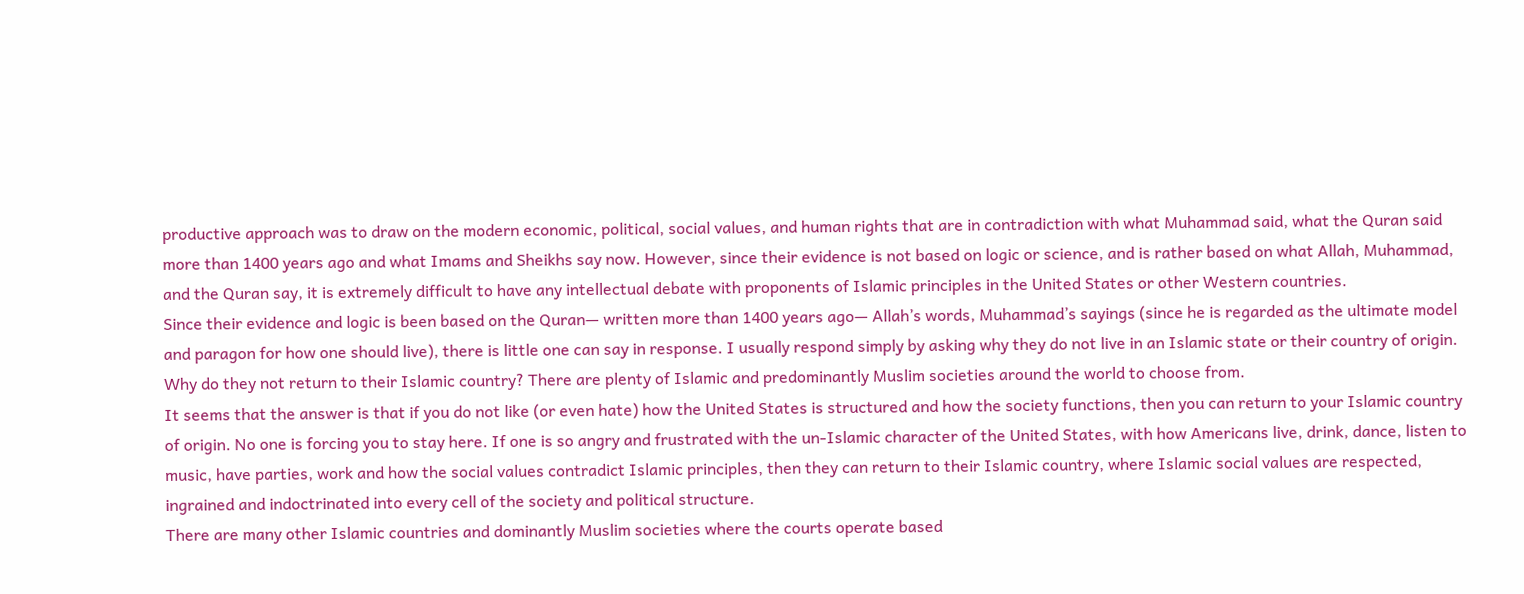productive approach was to draw on the modern economic, political, social values, and human rights that are in contradiction with what Muhammad said, what the Quran said more than 1400 years ago and what Imams and Sheikhs say now. However, since their evidence is not based on logic or science, and is rather based on what Allah, Muhammad, and the Quran say, it is extremely difficult to have any intellectual debate with proponents of Islamic principles in the United States or other Western countries.
Since their evidence and logic is been based on the Quran— written more than 1400 years ago— Allah’s words, Muhammad’s sayings (since he is regarded as the ultimate model and paragon for how one should live), there is little one can say in response. I usually respond simply by asking why they do not live in an Islamic state or their country of origin. Why do they not return to their Islamic country? There are plenty of Islamic and predominantly Muslim societies around the world to choose from.
It seems that the answer is that if you do not like (or even hate) how the United States is structured and how the society functions, then you can return to your Islamic country of origin. No one is forcing you to stay here. If one is so angry and frustrated with the un-Islamic character of the United States, with how Americans live, drink, dance, listen to music, have parties, work and how the social values contradict Islamic principles, then they can return to their Islamic country, where Islamic social values are respected, ingrained and indoctrinated into every cell of the society and political structure.
There are many other Islamic countries and dominantly Muslim societies where the courts operate based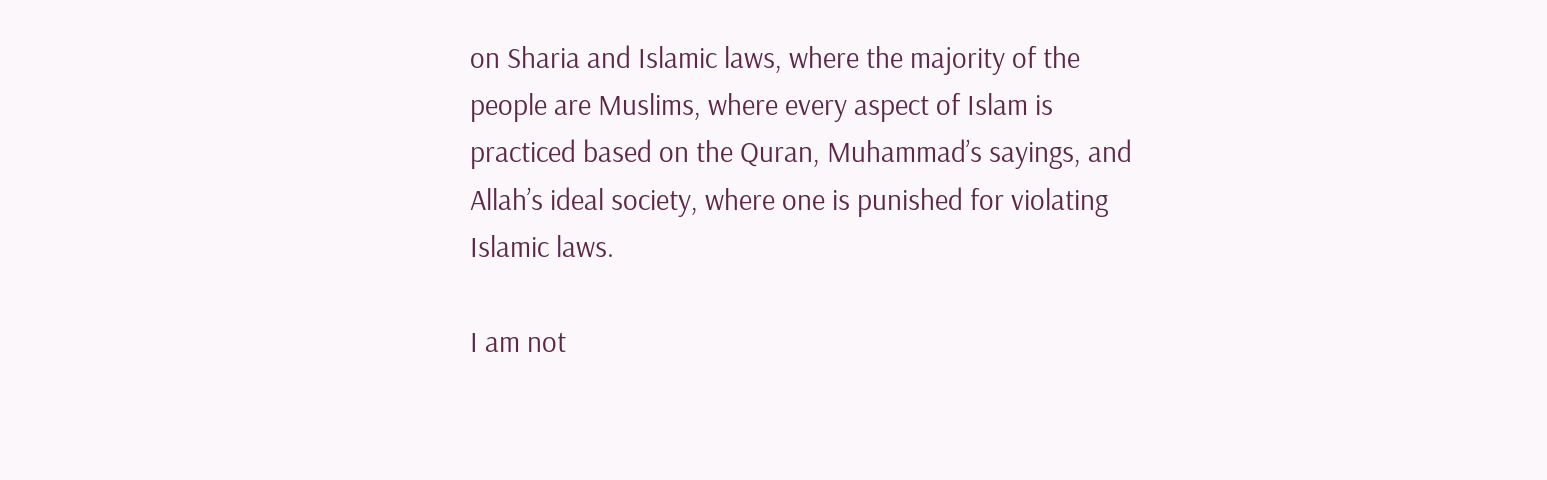on Sharia and Islamic laws, where the majority of the people are Muslims, where every aspect of Islam is practiced based on the Quran, Muhammad’s sayings, and Allah’s ideal society, where one is punished for violating Islamic laws.

I am not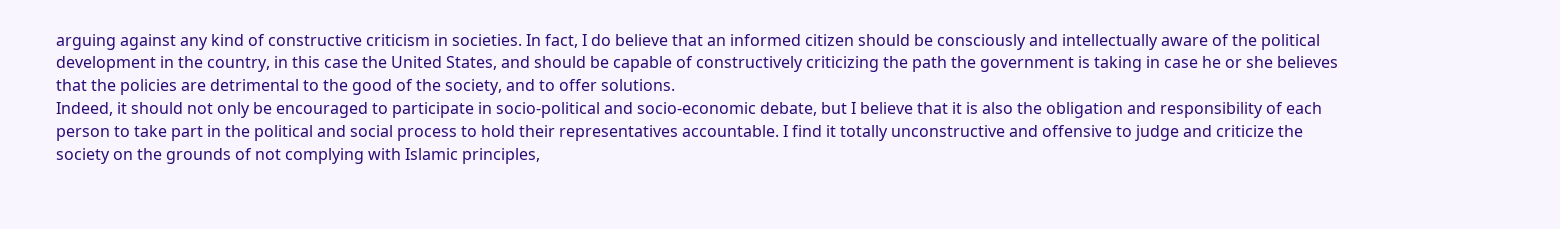arguing against any kind of constructive criticism in societies. In fact, I do believe that an informed citizen should be consciously and intellectually aware of the political development in the country, in this case the United States, and should be capable of constructively criticizing the path the government is taking in case he or she believes that the policies are detrimental to the good of the society, and to offer solutions.
Indeed, it should not only be encouraged to participate in socio-political and socio-economic debate, but I believe that it is also the obligation and responsibility of each person to take part in the political and social process to hold their representatives accountable. I find it totally unconstructive and offensive to judge and criticize the society on the grounds of not complying with Islamic principles,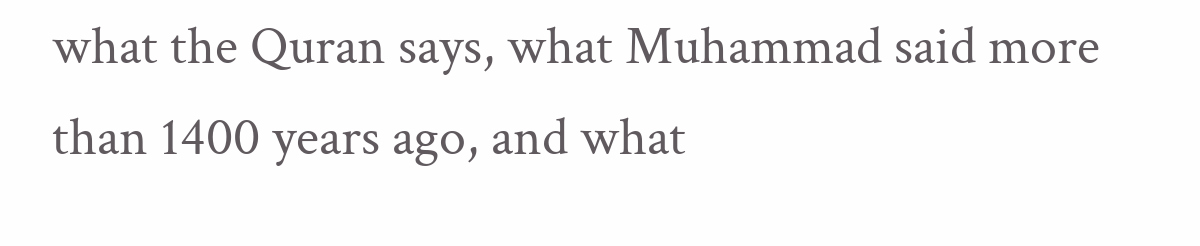what the Quran says, what Muhammad said more than 1400 years ago, and what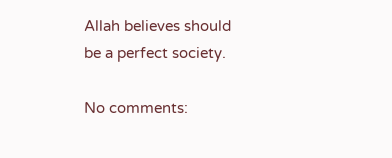Allah believes should be a perfect society.

No comments: